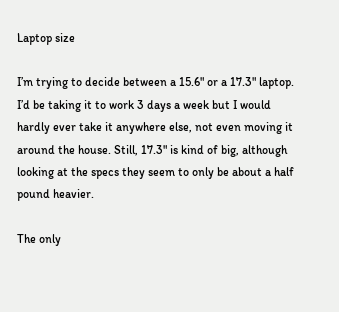Laptop size

I’m trying to decide between a 15.6" or a 17.3" laptop. I’d be taking it to work 3 days a week but I would hardly ever take it anywhere else, not even moving it around the house. Still, 17.3" is kind of big, although looking at the specs they seem to only be about a half pound heavier.

The only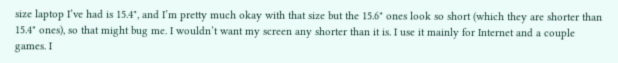size laptop I’ve had is 15.4", and I’m pretty much okay with that size but the 15.6" ones look so short (which they are shorter than 15.4" ones), so that might bug me. I wouldn’t want my screen any shorter than it is. I use it mainly for Internet and a couple games. I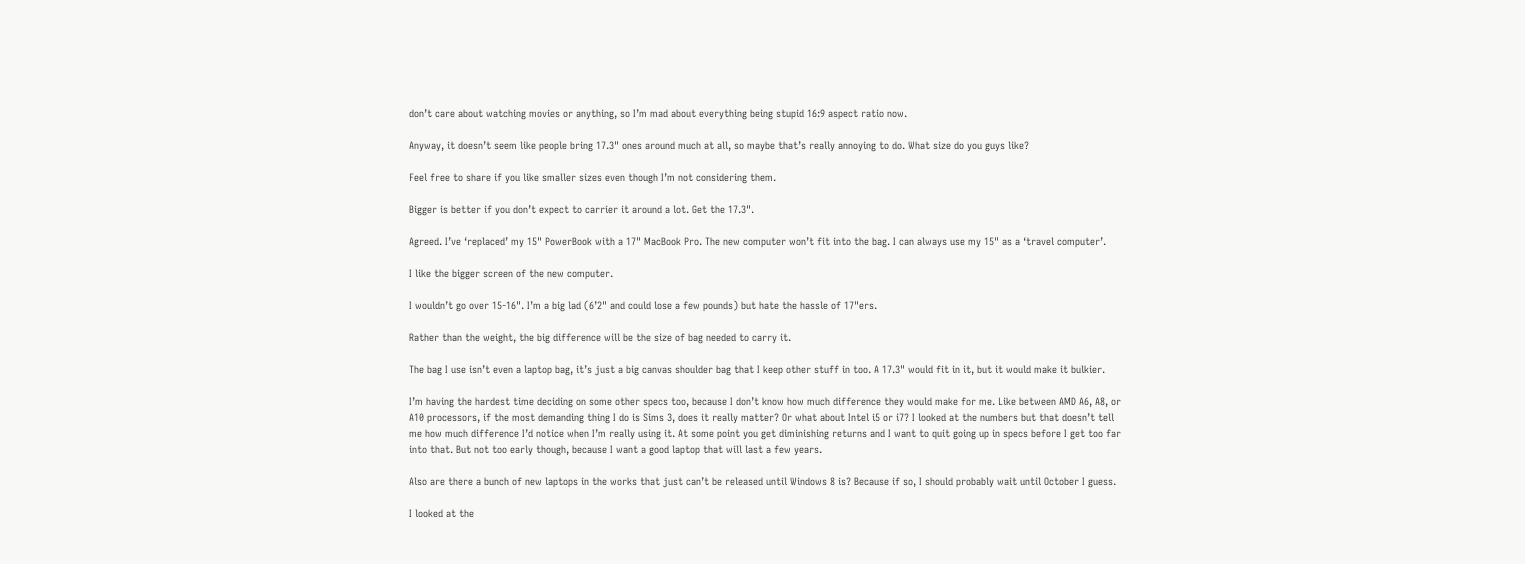don’t care about watching movies or anything, so I’m mad about everything being stupid 16:9 aspect ratio now.

Anyway, it doesn’t seem like people bring 17.3" ones around much at all, so maybe that’s really annoying to do. What size do you guys like?

Feel free to share if you like smaller sizes even though I’m not considering them.

Bigger is better if you don’t expect to carrier it around a lot. Get the 17.3".

Agreed. I’ve ‘replaced’ my 15" PowerBook with a 17" MacBook Pro. The new computer won’t fit into the bag. I can always use my 15" as a ‘travel computer’.

I like the bigger screen of the new computer.

I wouldn’t go over 15-16". I’m a big lad (6’2" and could lose a few pounds) but hate the hassle of 17"ers.

Rather than the weight, the big difference will be the size of bag needed to carry it.

The bag I use isn’t even a laptop bag, it’s just a big canvas shoulder bag that I keep other stuff in too. A 17.3" would fit in it, but it would make it bulkier.

I’m having the hardest time deciding on some other specs too, because I don’t know how much difference they would make for me. Like between AMD A6, A8, or A10 processors, if the most demanding thing I do is Sims 3, does it really matter? Or what about Intel i5 or i7? I looked at the numbers but that doesn’t tell me how much difference I’d notice when I’m really using it. At some point you get diminishing returns and I want to quit going up in specs before I get too far into that. But not too early though, because I want a good laptop that will last a few years.

Also are there a bunch of new laptops in the works that just can’t be released until Windows 8 is? Because if so, I should probably wait until October I guess.

I looked at the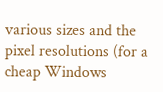various sizes and the pixel resolutions (for a cheap Windows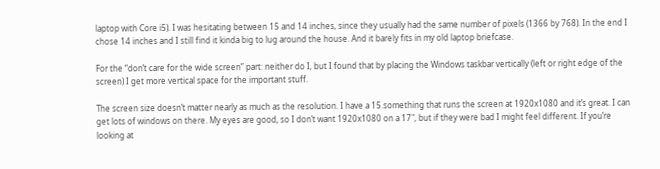laptop with Core i5). I was hesitating between 15 and 14 inches, since they usually had the same number of pixels (1366 by 768). In the end I chose 14 inches and I still find it kinda big to lug around the house. And it barely fits in my old laptop briefcase.

For the “don’t care for the wide screen” part: neither do I, but I found that by placing the Windows taskbar vertically (left or right edge of the screen) I get more vertical space for the important stuff.

The screen size doesn’t matter nearly as much as the resolution. I have a 15.something that runs the screen at 1920x1080 and it’s great. I can get lots of windows on there. My eyes are good, so I don’t want 1920x1080 on a 17", but if they were bad I might feel different. If you’re looking at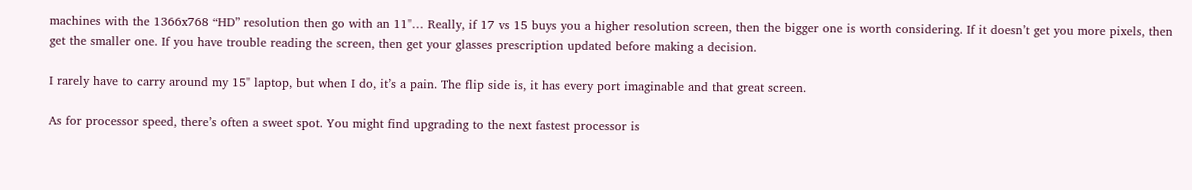machines with the 1366x768 “HD” resolution then go with an 11"… Really, if 17 vs 15 buys you a higher resolution screen, then the bigger one is worth considering. If it doesn’t get you more pixels, then get the smaller one. If you have trouble reading the screen, then get your glasses prescription updated before making a decision.

I rarely have to carry around my 15" laptop, but when I do, it’s a pain. The flip side is, it has every port imaginable and that great screen.

As for processor speed, there’s often a sweet spot. You might find upgrading to the next fastest processor is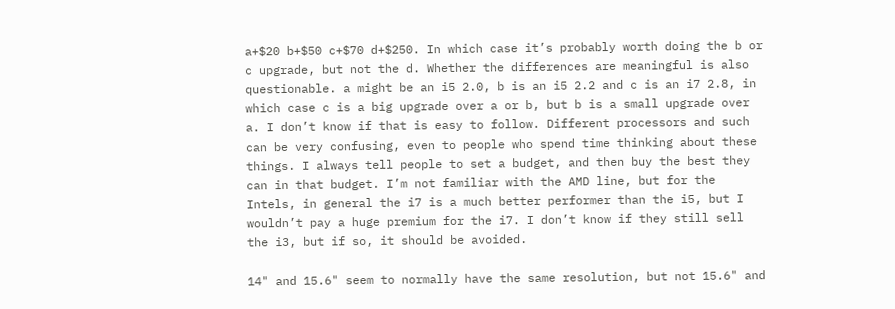a+$20 b+$50 c+$70 d+$250. In which case it’s probably worth doing the b or c upgrade, but not the d. Whether the differences are meaningful is also questionable. a might be an i5 2.0, b is an i5 2.2 and c is an i7 2.8, in which case c is a big upgrade over a or b, but b is a small upgrade over a. I don’t know if that is easy to follow. Different processors and such can be very confusing, even to people who spend time thinking about these things. I always tell people to set a budget, and then buy the best they can in that budget. I’m not familiar with the AMD line, but for the Intels, in general the i7 is a much better performer than the i5, but I wouldn’t pay a huge premium for the i7. I don’t know if they still sell the i3, but if so, it should be avoided.

14" and 15.6" seem to normally have the same resolution, but not 15.6" and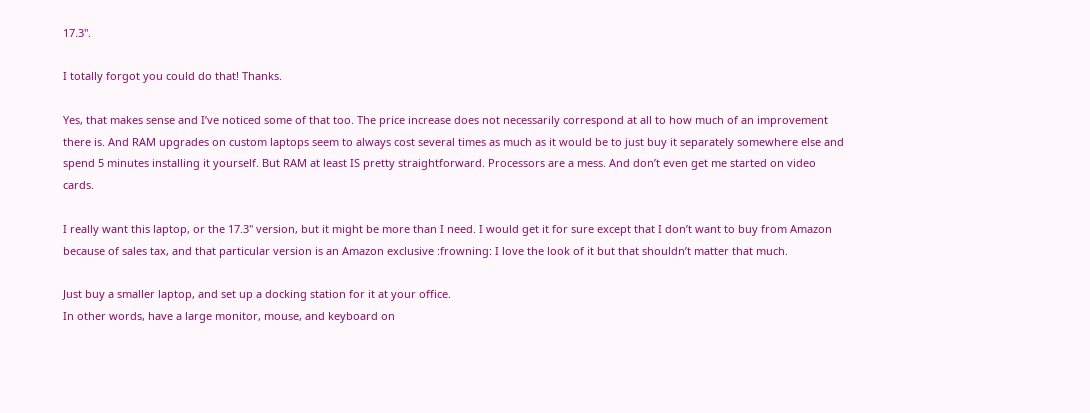17.3".

I totally forgot you could do that! Thanks.

Yes, that makes sense and I’ve noticed some of that too. The price increase does not necessarily correspond at all to how much of an improvement there is. And RAM upgrades on custom laptops seem to always cost several times as much as it would be to just buy it separately somewhere else and spend 5 minutes installing it yourself. But RAM at least IS pretty straightforward. Processors are a mess. And don’t even get me started on video cards.

I really want this laptop, or the 17.3" version, but it might be more than I need. I would get it for sure except that I don’t want to buy from Amazon because of sales tax, and that particular version is an Amazon exclusive :frowning: I love the look of it but that shouldn’t matter that much.

Just buy a smaller laptop, and set up a docking station for it at your office.
In other words, have a large monitor, mouse, and keyboard on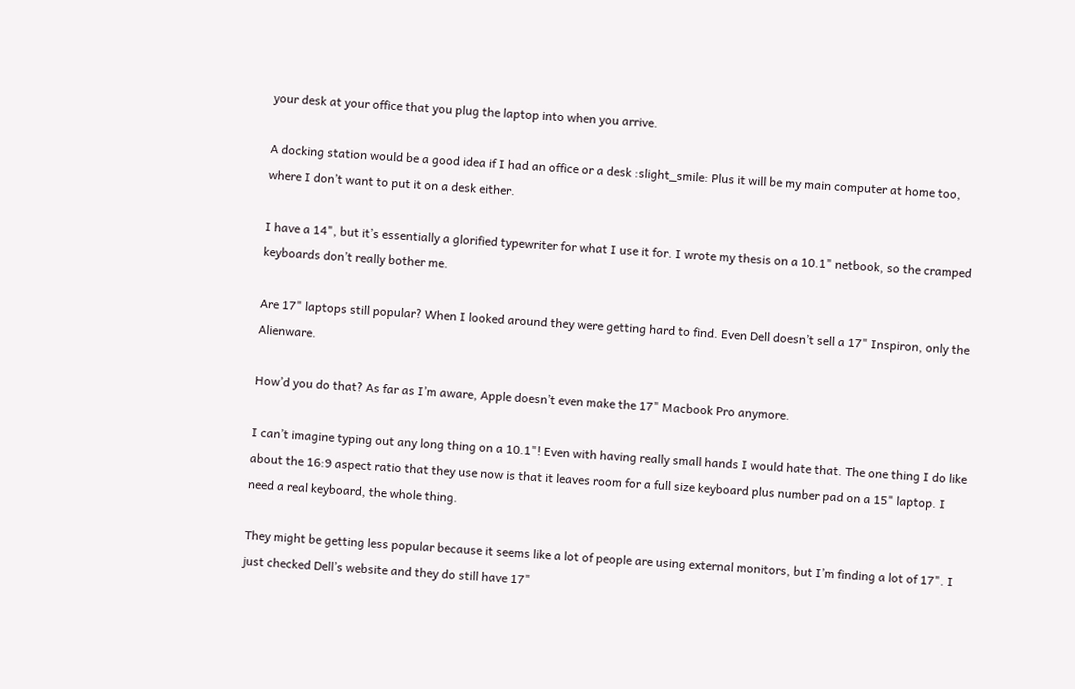your desk at your office that you plug the laptop into when you arrive.

A docking station would be a good idea if I had an office or a desk :slight_smile: Plus it will be my main computer at home too, where I don’t want to put it on a desk either.

I have a 14", but it’s essentially a glorified typewriter for what I use it for. I wrote my thesis on a 10.1" netbook, so the cramped keyboards don’t really bother me.

Are 17" laptops still popular? When I looked around they were getting hard to find. Even Dell doesn’t sell a 17" Inspiron, only the Alienware.

How’d you do that? As far as I’m aware, Apple doesn’t even make the 17" Macbook Pro anymore.

I can’t imagine typing out any long thing on a 10.1"! Even with having really small hands I would hate that. The one thing I do like about the 16:9 aspect ratio that they use now is that it leaves room for a full size keyboard plus number pad on a 15" laptop. I need a real keyboard, the whole thing.

They might be getting less popular because it seems like a lot of people are using external monitors, but I’m finding a lot of 17". I just checked Dell’s website and they do still have 17"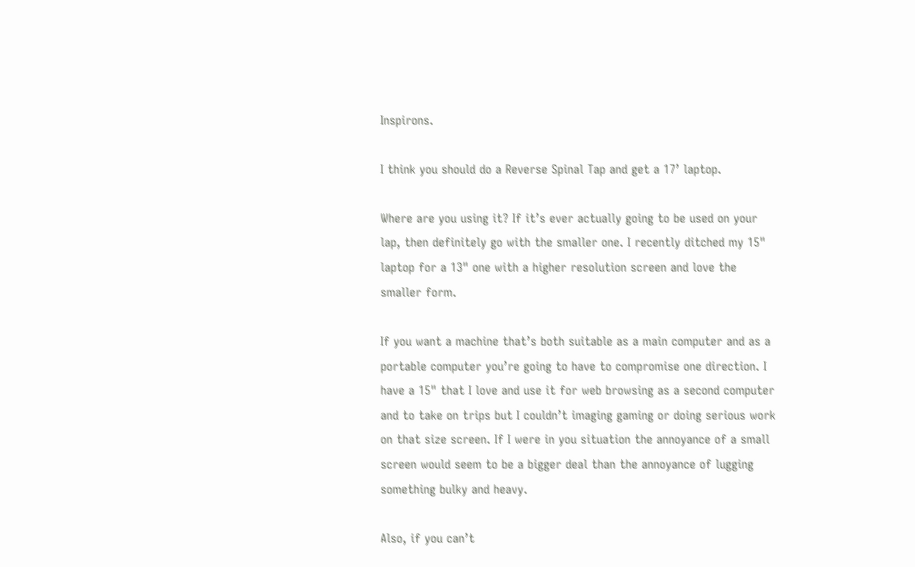Inspirons.

I think you should do a Reverse Spinal Tap and get a 17’ laptop.

Where are you using it? If it’s ever actually going to be used on your lap, then definitely go with the smaller one. I recently ditched my 15" laptop for a 13" one with a higher resolution screen and love the smaller form.

If you want a machine that’s both suitable as a main computer and as a portable computer you’re going to have to compromise one direction. I have a 15" that I love and use it for web browsing as a second computer and to take on trips but I couldn’t imaging gaming or doing serious work on that size screen. If I were in you situation the annoyance of a small screen would seem to be a bigger deal than the annoyance of lugging something bulky and heavy.

Also, if you can’t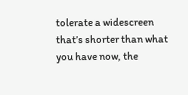tolerate a widescreen that’s shorter than what you have now, the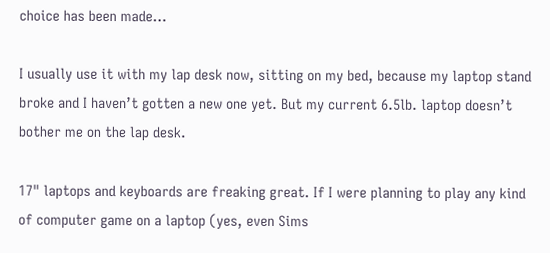choice has been made…

I usually use it with my lap desk now, sitting on my bed, because my laptop stand broke and I haven’t gotten a new one yet. But my current 6.5lb. laptop doesn’t bother me on the lap desk.

17" laptops and keyboards are freaking great. If I were planning to play any kind of computer game on a laptop (yes, even Sims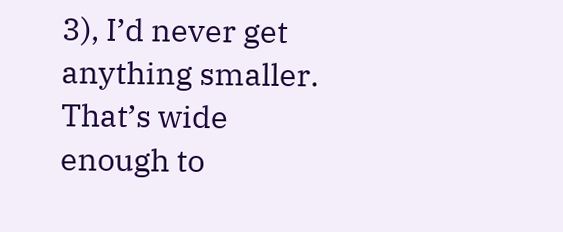3), I’d never get anything smaller. That’s wide enough to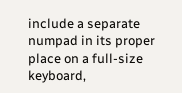include a separate numpad in its proper place on a full-size keyboard,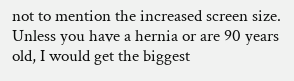not to mention the increased screen size. Unless you have a hernia or are 90 years old, I would get the biggest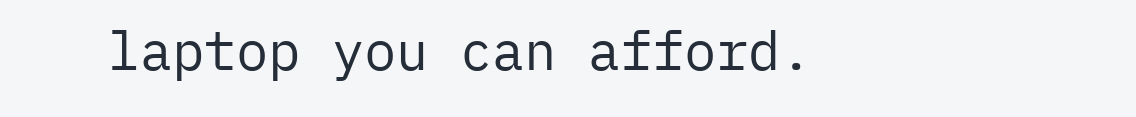laptop you can afford.